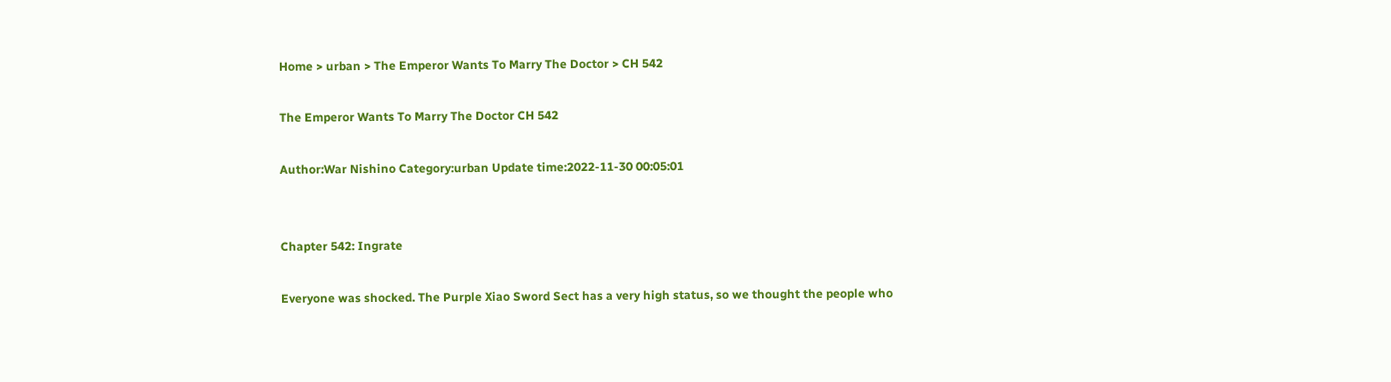Home > urban > The Emperor Wants To Marry The Doctor > CH 542

The Emperor Wants To Marry The Doctor CH 542

Author:War Nishino Category:urban Update time:2022-11-30 00:05:01


Chapter 542: Ingrate

Everyone was shocked. The Purple Xiao Sword Sect has a very high status, so we thought the people who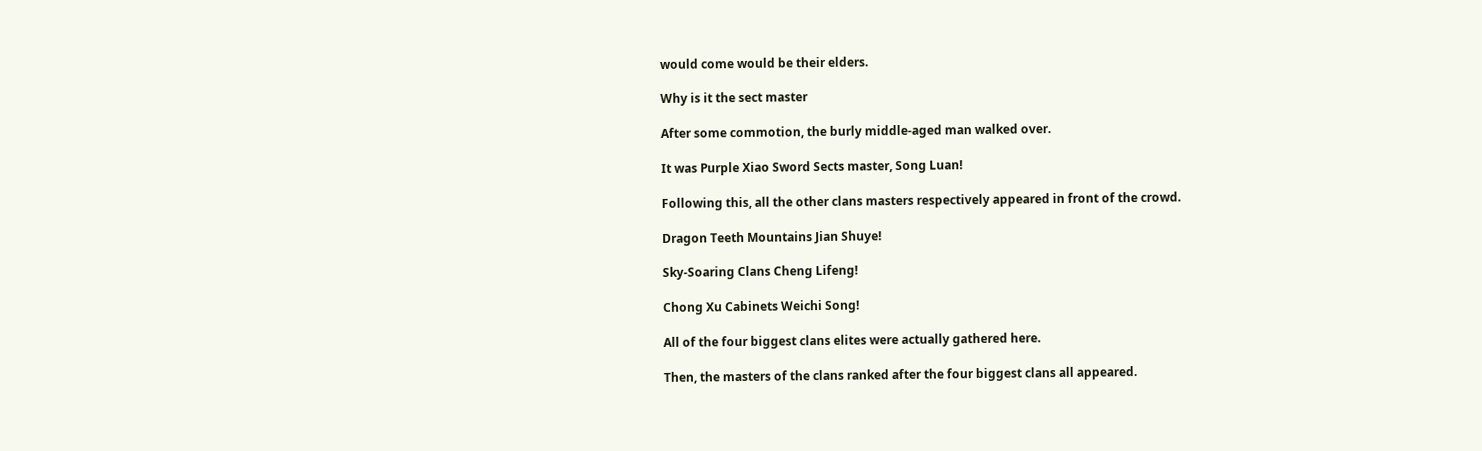would come would be their elders.

Why is it the sect master

After some commotion, the burly middle-aged man walked over.

It was Purple Xiao Sword Sects master, Song Luan!

Following this, all the other clans masters respectively appeared in front of the crowd.

Dragon Teeth Mountains Jian Shuye!

Sky-Soaring Clans Cheng Lifeng!

Chong Xu Cabinets Weichi Song!

All of the four biggest clans elites were actually gathered here.

Then, the masters of the clans ranked after the four biggest clans all appeared.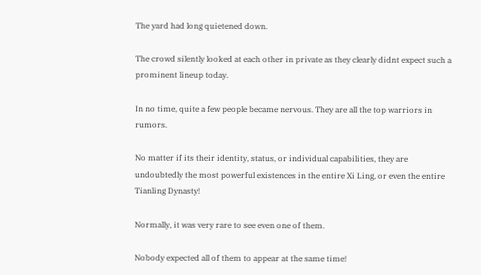The yard had long quietened down.

The crowd silently looked at each other in private as they clearly didnt expect such a prominent lineup today.

In no time, quite a few people became nervous. They are all the top warriors in rumors.

No matter if its their identity, status, or individual capabilities, they are undoubtedly the most powerful existences in the entire Xi Ling, or even the entire Tianling Dynasty!

Normally, it was very rare to see even one of them.

Nobody expected all of them to appear at the same time!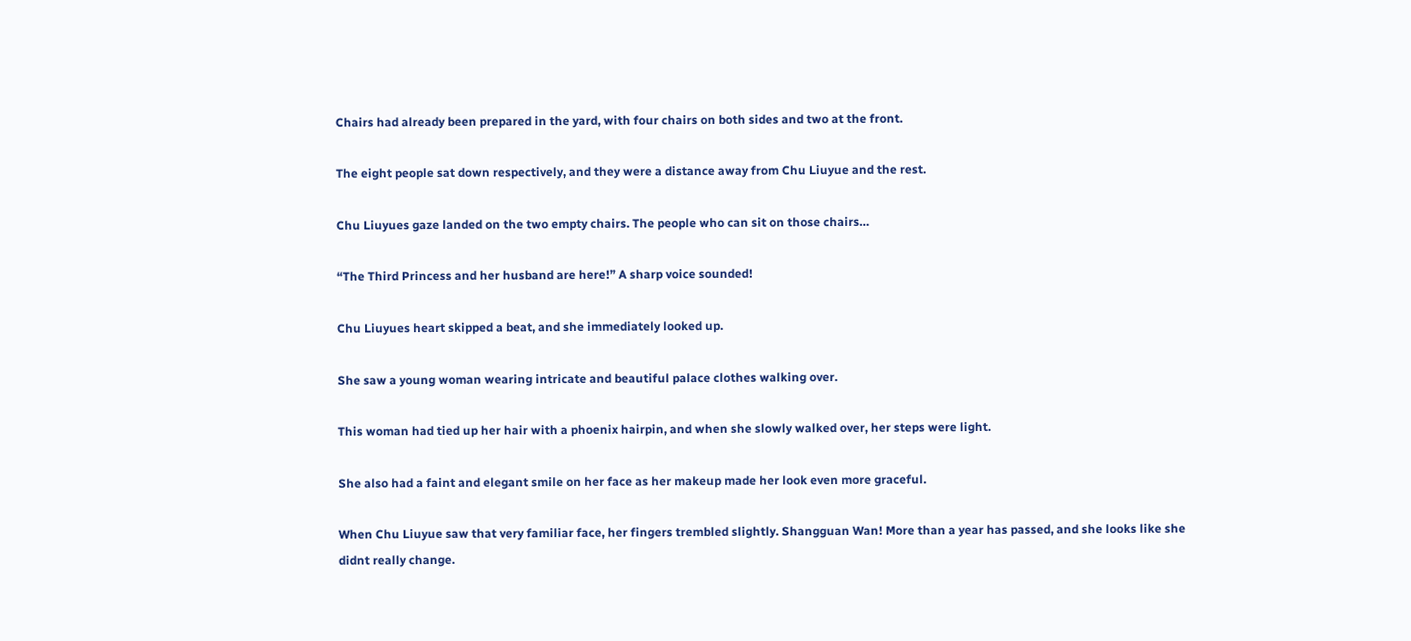Chairs had already been prepared in the yard, with four chairs on both sides and two at the front.

The eight people sat down respectively, and they were a distance away from Chu Liuyue and the rest.

Chu Liuyues gaze landed on the two empty chairs. The people who can sit on those chairs…

“The Third Princess and her husband are here!” A sharp voice sounded!

Chu Liuyues heart skipped a beat, and she immediately looked up.

She saw a young woman wearing intricate and beautiful palace clothes walking over.

This woman had tied up her hair with a phoenix hairpin, and when she slowly walked over, her steps were light.

She also had a faint and elegant smile on her face as her makeup made her look even more graceful.

When Chu Liuyue saw that very familiar face, her fingers trembled slightly. Shangguan Wan! More than a year has passed, and she looks like she didnt really change.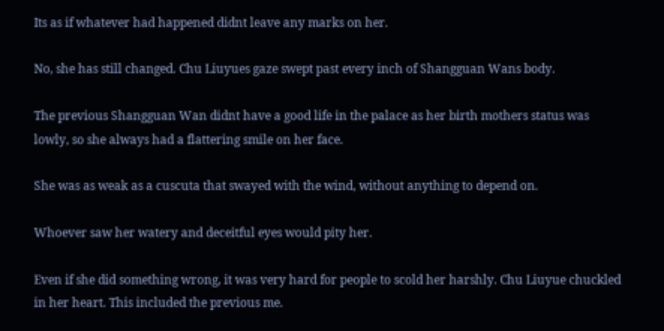Its as if whatever had happened didnt leave any marks on her.

No, she has still changed. Chu Liuyues gaze swept past every inch of Shangguan Wans body.

The previous Shangguan Wan didnt have a good life in the palace as her birth mothers status was lowly, so she always had a flattering smile on her face.

She was as weak as a cuscuta that swayed with the wind, without anything to depend on.

Whoever saw her watery and deceitful eyes would pity her.

Even if she did something wrong, it was very hard for people to scold her harshly. Chu Liuyue chuckled in her heart. This included the previous me.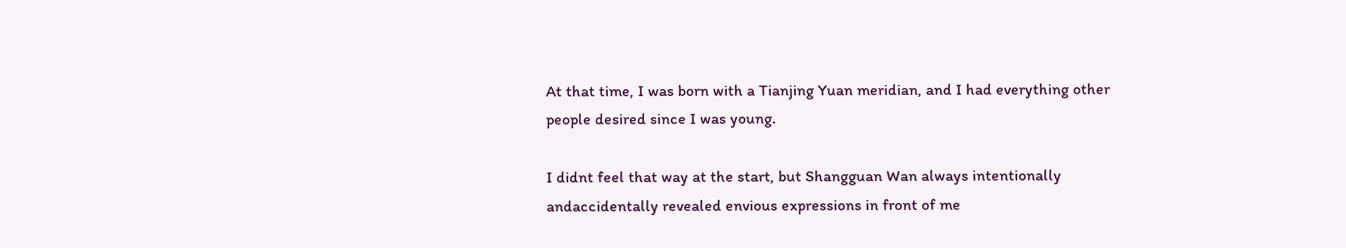At that time, I was born with a Tianjing Yuan meridian, and I had everything other people desired since I was young.

I didnt feel that way at the start, but Shangguan Wan always intentionally andaccidentally revealed envious expressions in front of me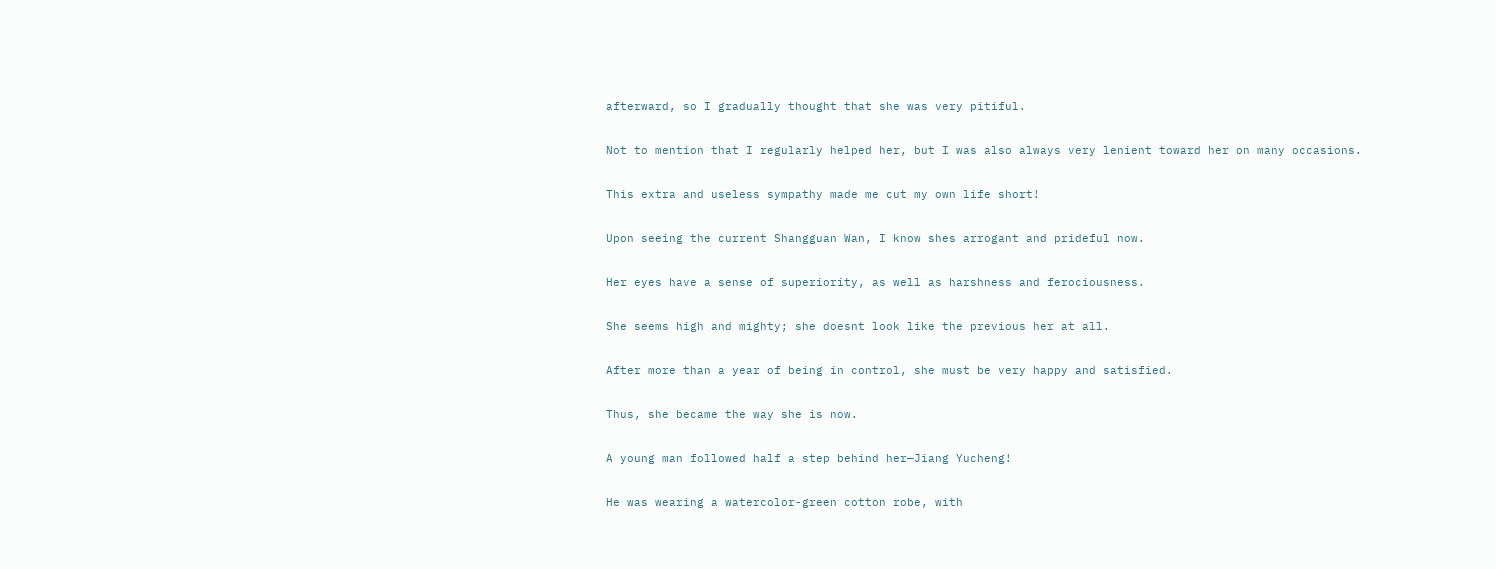afterward, so I gradually thought that she was very pitiful.

Not to mention that I regularly helped her, but I was also always very lenient toward her on many occasions.

This extra and useless sympathy made me cut my own life short!

Upon seeing the current Shangguan Wan, I know shes arrogant and prideful now.

Her eyes have a sense of superiority, as well as harshness and ferociousness.

She seems high and mighty; she doesnt look like the previous her at all.

After more than a year of being in control, she must be very happy and satisfied.

Thus, she became the way she is now.

A young man followed half a step behind her—Jiang Yucheng!

He was wearing a watercolor-green cotton robe, with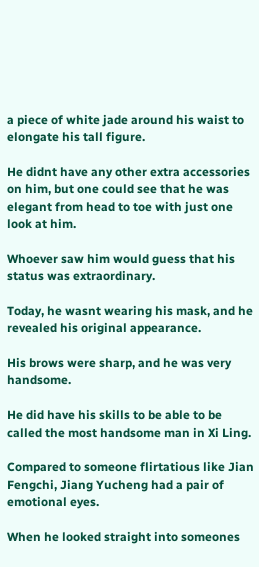a piece of white jade around his waist to elongate his tall figure.

He didnt have any other extra accessories on him, but one could see that he was elegant from head to toe with just one look at him.

Whoever saw him would guess that his status was extraordinary.

Today, he wasnt wearing his mask, and he revealed his original appearance.

His brows were sharp, and he was very handsome.

He did have his skills to be able to be called the most handsome man in Xi Ling.

Compared to someone flirtatious like Jian Fengchi, Jiang Yucheng had a pair of emotional eyes.

When he looked straight into someones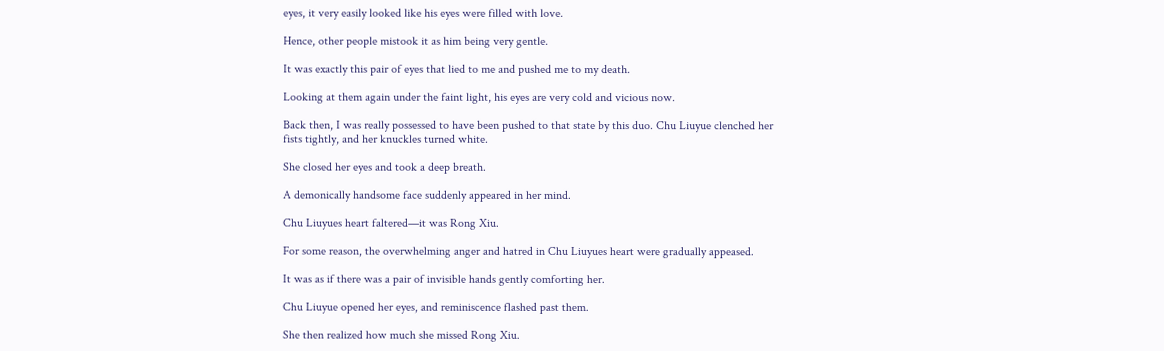eyes, it very easily looked like his eyes were filled with love.

Hence, other people mistook it as him being very gentle.

It was exactly this pair of eyes that lied to me and pushed me to my death.

Looking at them again under the faint light, his eyes are very cold and vicious now.

Back then, I was really possessed to have been pushed to that state by this duo. Chu Liuyue clenched her fists tightly, and her knuckles turned white.

She closed her eyes and took a deep breath.

A demonically handsome face suddenly appeared in her mind.

Chu Liuyues heart faltered—it was Rong Xiu.

For some reason, the overwhelming anger and hatred in Chu Liuyues heart were gradually appeased.

It was as if there was a pair of invisible hands gently comforting her.

Chu Liuyue opened her eyes, and reminiscence flashed past them.

She then realized how much she missed Rong Xiu.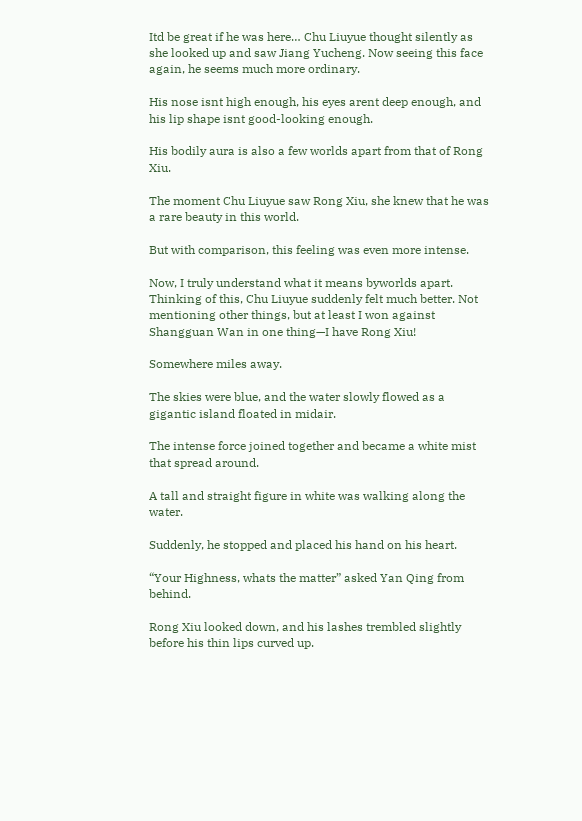Itd be great if he was here… Chu Liuyue thought silently as she looked up and saw Jiang Yucheng. Now seeing this face again, he seems much more ordinary.

His nose isnt high enough, his eyes arent deep enough, and his lip shape isnt good-looking enough.

His bodily aura is also a few worlds apart from that of Rong Xiu.

The moment Chu Liuyue saw Rong Xiu, she knew that he was a rare beauty in this world.

But with comparison, this feeling was even more intense.

Now, I truly understand what it means byworlds apart. Thinking of this, Chu Liuyue suddenly felt much better. Not mentioning other things, but at least I won against Shangguan Wan in one thing—I have Rong Xiu!

Somewhere miles away.

The skies were blue, and the water slowly flowed as a gigantic island floated in midair.

The intense force joined together and became a white mist that spread around.

A tall and straight figure in white was walking along the water.

Suddenly, he stopped and placed his hand on his heart.

“Your Highness, whats the matter” asked Yan Qing from behind.

Rong Xiu looked down, and his lashes trembled slightly before his thin lips curved up.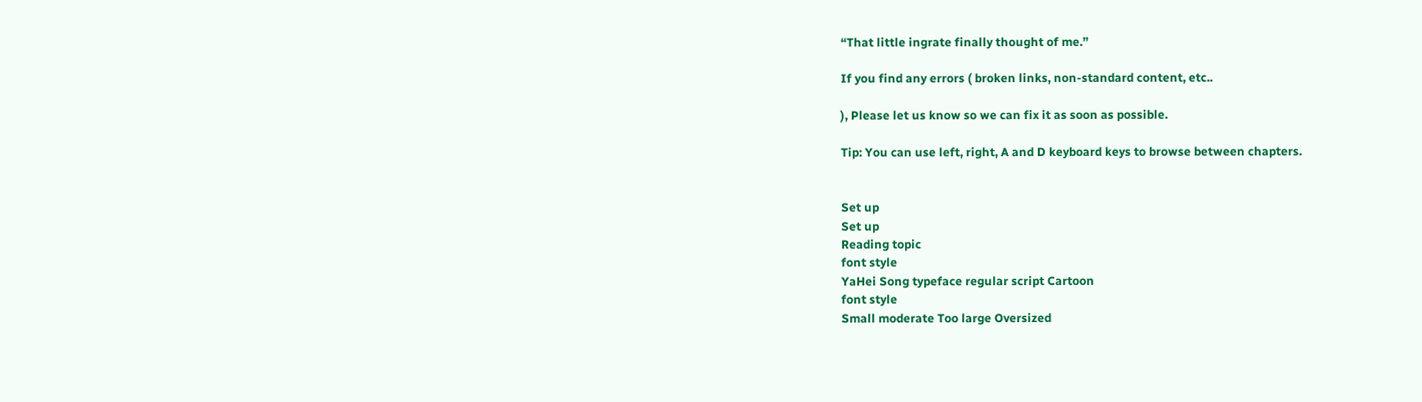“That little ingrate finally thought of me.”

If you find any errors ( broken links, non-standard content, etc..

), Please let us know so we can fix it as soon as possible.

Tip: You can use left, right, A and D keyboard keys to browse between chapters.


Set up
Set up
Reading topic
font style
YaHei Song typeface regular script Cartoon
font style
Small moderate Too large Oversized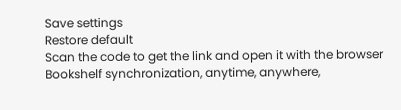Save settings
Restore default
Scan the code to get the link and open it with the browser
Bookshelf synchronization, anytime, anywhere,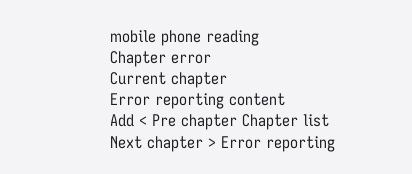mobile phone reading
Chapter error
Current chapter
Error reporting content
Add < Pre chapter Chapter list Next chapter > Error reporting